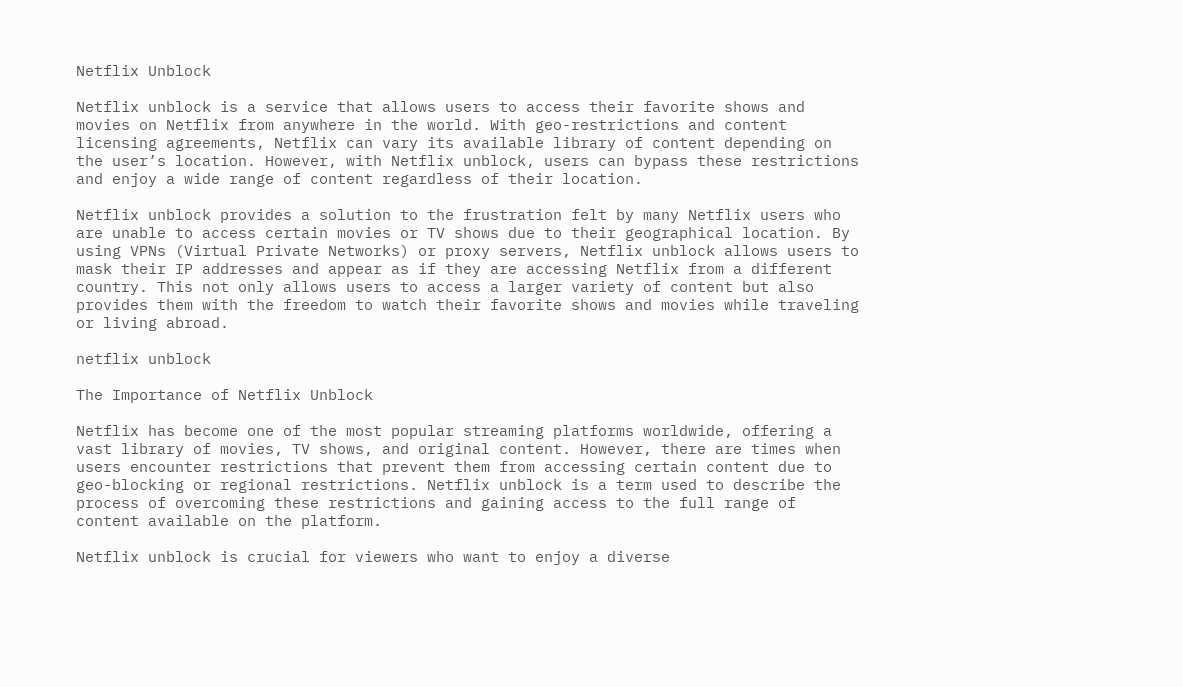Netflix Unblock

Netflix unblock is a service that allows users to access their favorite shows and movies on Netflix from anywhere in the world. With geo-restrictions and content licensing agreements, Netflix can vary its available library of content depending on the user’s location. However, with Netflix unblock, users can bypass these restrictions and enjoy a wide range of content regardless of their location.

Netflix unblock provides a solution to the frustration felt by many Netflix users who are unable to access certain movies or TV shows due to their geographical location. By using VPNs (Virtual Private Networks) or proxy servers, Netflix unblock allows users to mask their IP addresses and appear as if they are accessing Netflix from a different country. This not only allows users to access a larger variety of content but also provides them with the freedom to watch their favorite shows and movies while traveling or living abroad.

netflix unblock

The Importance of Netflix Unblock

Netflix has become one of the most popular streaming platforms worldwide, offering a vast library of movies, TV shows, and original content. However, there are times when users encounter restrictions that prevent them from accessing certain content due to geo-blocking or regional restrictions. Netflix unblock is a term used to describe the process of overcoming these restrictions and gaining access to the full range of content available on the platform.

Netflix unblock is crucial for viewers who want to enjoy a diverse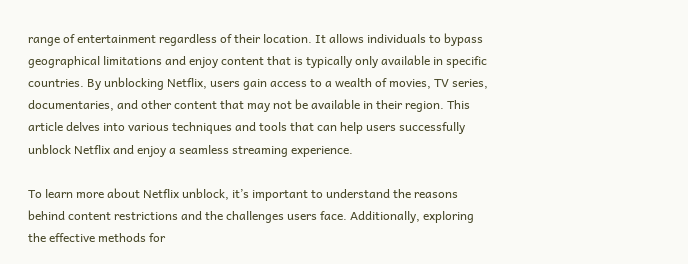range of entertainment regardless of their location. It allows individuals to bypass geographical limitations and enjoy content that is typically only available in specific countries. By unblocking Netflix, users gain access to a wealth of movies, TV series, documentaries, and other content that may not be available in their region. This article delves into various techniques and tools that can help users successfully unblock Netflix and enjoy a seamless streaming experience.

To learn more about Netflix unblock, it’s important to understand the reasons behind content restrictions and the challenges users face. Additionally, exploring the effective methods for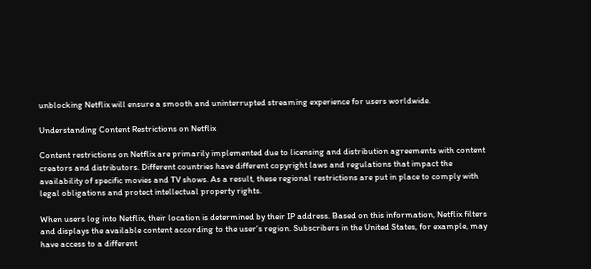unblocking Netflix will ensure a smooth and uninterrupted streaming experience for users worldwide.

Understanding Content Restrictions on Netflix

Content restrictions on Netflix are primarily implemented due to licensing and distribution agreements with content creators and distributors. Different countries have different copyright laws and regulations that impact the availability of specific movies and TV shows. As a result, these regional restrictions are put in place to comply with legal obligations and protect intellectual property rights.

When users log into Netflix, their location is determined by their IP address. Based on this information, Netflix filters and displays the available content according to the user’s region. Subscribers in the United States, for example, may have access to a different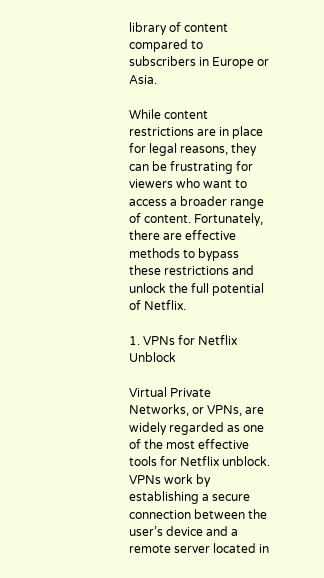library of content compared to subscribers in Europe or Asia.

While content restrictions are in place for legal reasons, they can be frustrating for viewers who want to access a broader range of content. Fortunately, there are effective methods to bypass these restrictions and unlock the full potential of Netflix.

1. VPNs for Netflix Unblock

Virtual Private Networks, or VPNs, are widely regarded as one of the most effective tools for Netflix unblock. VPNs work by establishing a secure connection between the user’s device and a remote server located in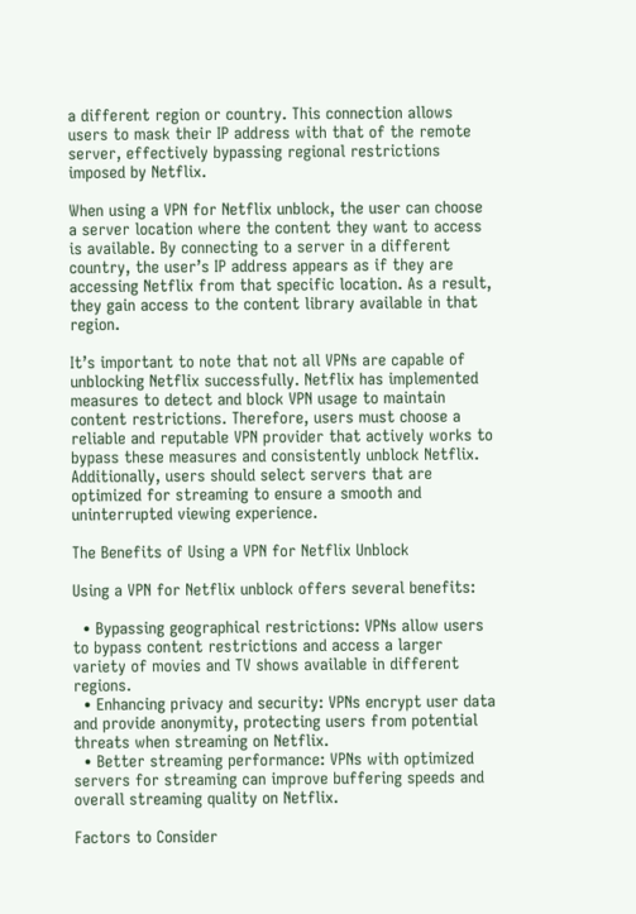a different region or country. This connection allows users to mask their IP address with that of the remote server, effectively bypassing regional restrictions imposed by Netflix.

When using a VPN for Netflix unblock, the user can choose a server location where the content they want to access is available. By connecting to a server in a different country, the user’s IP address appears as if they are accessing Netflix from that specific location. As a result, they gain access to the content library available in that region.

It’s important to note that not all VPNs are capable of unblocking Netflix successfully. Netflix has implemented measures to detect and block VPN usage to maintain content restrictions. Therefore, users must choose a reliable and reputable VPN provider that actively works to bypass these measures and consistently unblock Netflix. Additionally, users should select servers that are optimized for streaming to ensure a smooth and uninterrupted viewing experience.

The Benefits of Using a VPN for Netflix Unblock

Using a VPN for Netflix unblock offers several benefits:

  • Bypassing geographical restrictions: VPNs allow users to bypass content restrictions and access a larger variety of movies and TV shows available in different regions.
  • Enhancing privacy and security: VPNs encrypt user data and provide anonymity, protecting users from potential threats when streaming on Netflix.
  • Better streaming performance: VPNs with optimized servers for streaming can improve buffering speeds and overall streaming quality on Netflix.

Factors to Consider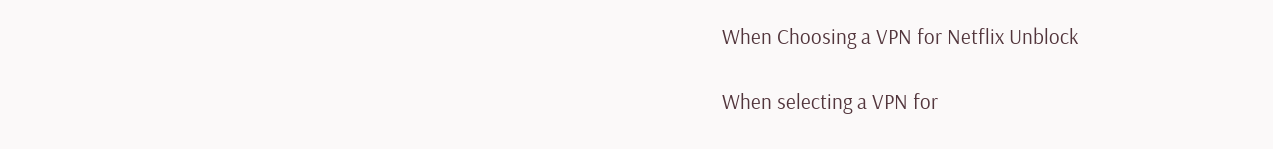When Choosing a VPN for Netflix Unblock

When selecting a VPN for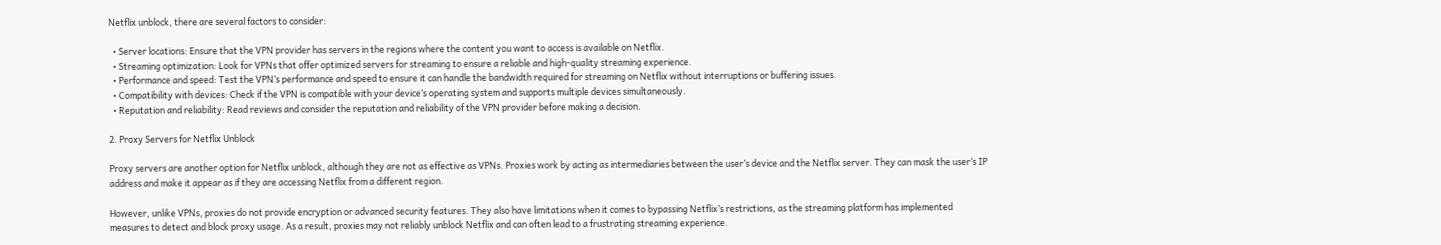Netflix unblock, there are several factors to consider:

  • Server locations: Ensure that the VPN provider has servers in the regions where the content you want to access is available on Netflix.
  • Streaming optimization: Look for VPNs that offer optimized servers for streaming to ensure a reliable and high-quality streaming experience.
  • Performance and speed: Test the VPN’s performance and speed to ensure it can handle the bandwidth required for streaming on Netflix without interruptions or buffering issues.
  • Compatibility with devices: Check if the VPN is compatible with your device’s operating system and supports multiple devices simultaneously.
  • Reputation and reliability: Read reviews and consider the reputation and reliability of the VPN provider before making a decision.

2. Proxy Servers for Netflix Unblock

Proxy servers are another option for Netflix unblock, although they are not as effective as VPNs. Proxies work by acting as intermediaries between the user’s device and the Netflix server. They can mask the user’s IP address and make it appear as if they are accessing Netflix from a different region.

However, unlike VPNs, proxies do not provide encryption or advanced security features. They also have limitations when it comes to bypassing Netflix’s restrictions, as the streaming platform has implemented measures to detect and block proxy usage. As a result, proxies may not reliably unblock Netflix and can often lead to a frustrating streaming experience.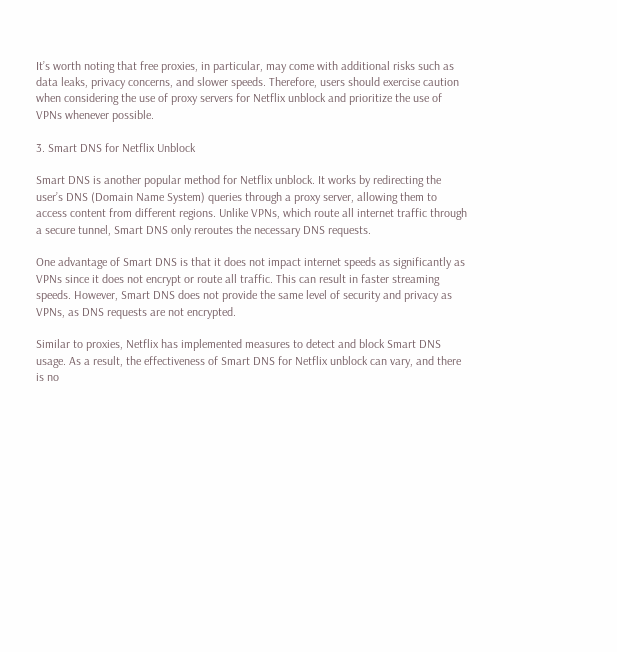It’s worth noting that free proxies, in particular, may come with additional risks such as data leaks, privacy concerns, and slower speeds. Therefore, users should exercise caution when considering the use of proxy servers for Netflix unblock and prioritize the use of VPNs whenever possible.

3. Smart DNS for Netflix Unblock

Smart DNS is another popular method for Netflix unblock. It works by redirecting the user’s DNS (Domain Name System) queries through a proxy server, allowing them to access content from different regions. Unlike VPNs, which route all internet traffic through a secure tunnel, Smart DNS only reroutes the necessary DNS requests.

One advantage of Smart DNS is that it does not impact internet speeds as significantly as VPNs since it does not encrypt or route all traffic. This can result in faster streaming speeds. However, Smart DNS does not provide the same level of security and privacy as VPNs, as DNS requests are not encrypted.

Similar to proxies, Netflix has implemented measures to detect and block Smart DNS usage. As a result, the effectiveness of Smart DNS for Netflix unblock can vary, and there is no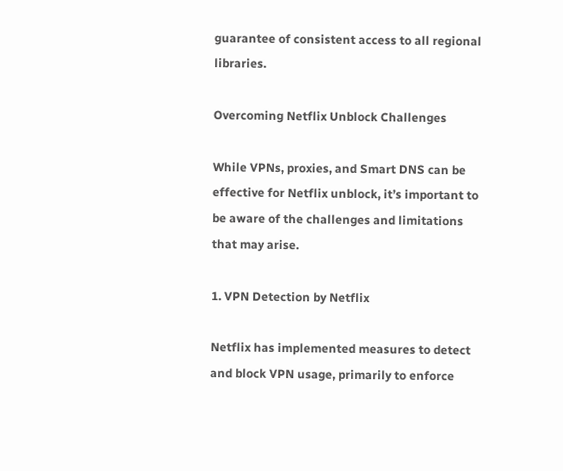guarantee of consistent access to all regional libraries.

Overcoming Netflix Unblock Challenges

While VPNs, proxies, and Smart DNS can be effective for Netflix unblock, it’s important to be aware of the challenges and limitations that may arise.

1. VPN Detection by Netflix

Netflix has implemented measures to detect and block VPN usage, primarily to enforce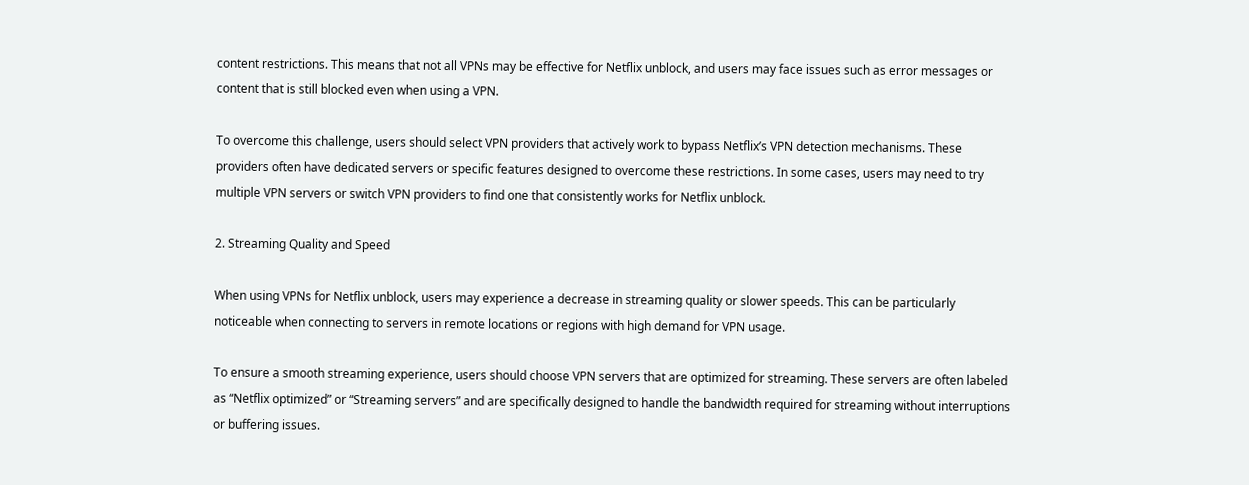content restrictions. This means that not all VPNs may be effective for Netflix unblock, and users may face issues such as error messages or content that is still blocked even when using a VPN.

To overcome this challenge, users should select VPN providers that actively work to bypass Netflix’s VPN detection mechanisms. These providers often have dedicated servers or specific features designed to overcome these restrictions. In some cases, users may need to try multiple VPN servers or switch VPN providers to find one that consistently works for Netflix unblock.

2. Streaming Quality and Speed

When using VPNs for Netflix unblock, users may experience a decrease in streaming quality or slower speeds. This can be particularly noticeable when connecting to servers in remote locations or regions with high demand for VPN usage.

To ensure a smooth streaming experience, users should choose VPN servers that are optimized for streaming. These servers are often labeled as “Netflix optimized” or “Streaming servers” and are specifically designed to handle the bandwidth required for streaming without interruptions or buffering issues.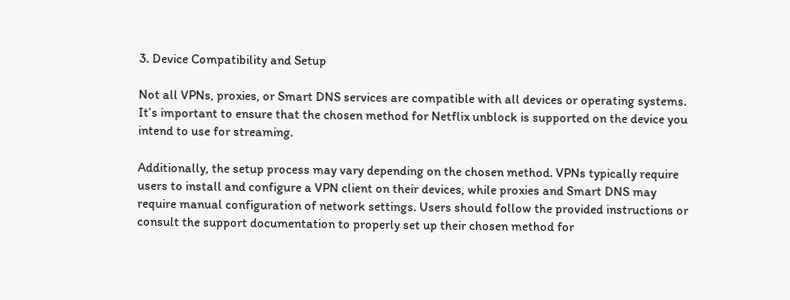3. Device Compatibility and Setup

Not all VPNs, proxies, or Smart DNS services are compatible with all devices or operating systems. It’s important to ensure that the chosen method for Netflix unblock is supported on the device you intend to use for streaming.

Additionally, the setup process may vary depending on the chosen method. VPNs typically require users to install and configure a VPN client on their devices, while proxies and Smart DNS may require manual configuration of network settings. Users should follow the provided instructions or consult the support documentation to properly set up their chosen method for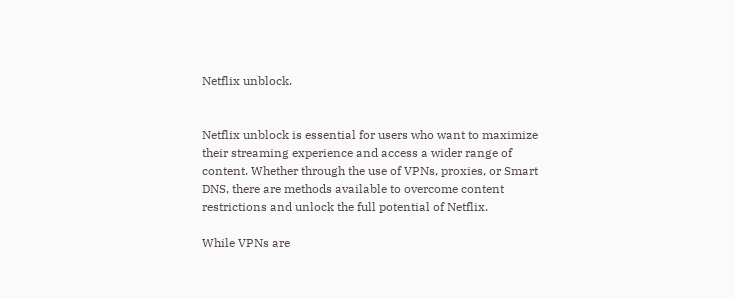Netflix unblock.


Netflix unblock is essential for users who want to maximize their streaming experience and access a wider range of content. Whether through the use of VPNs, proxies, or Smart DNS, there are methods available to overcome content restrictions and unlock the full potential of Netflix.

While VPNs are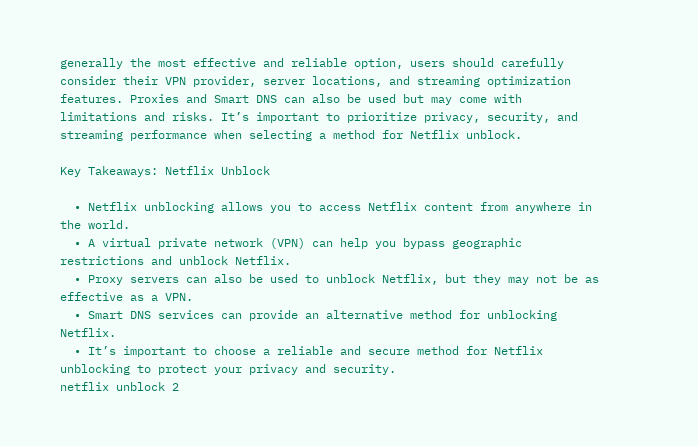generally the most effective and reliable option, users should carefully consider their VPN provider, server locations, and streaming optimization features. Proxies and Smart DNS can also be used but may come with limitations and risks. It’s important to prioritize privacy, security, and streaming performance when selecting a method for Netflix unblock.

Key Takeaways: Netflix Unblock

  • Netflix unblocking allows you to access Netflix content from anywhere in the world.
  • A virtual private network (VPN) can help you bypass geographic restrictions and unblock Netflix.
  • Proxy servers can also be used to unblock Netflix, but they may not be as effective as a VPN.
  • Smart DNS services can provide an alternative method for unblocking Netflix.
  • It’s important to choose a reliable and secure method for Netflix unblocking to protect your privacy and security.
netflix unblock 2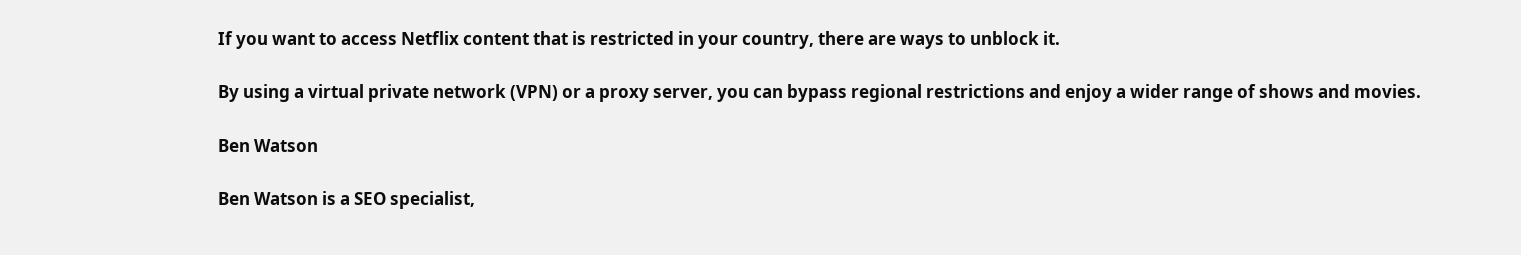If you want to access Netflix content that is restricted in your country, there are ways to unblock it.

By using a virtual private network (VPN) or a proxy server, you can bypass regional restrictions and enjoy a wider range of shows and movies.

Ben Watson

Ben Watson is a SEO specialist,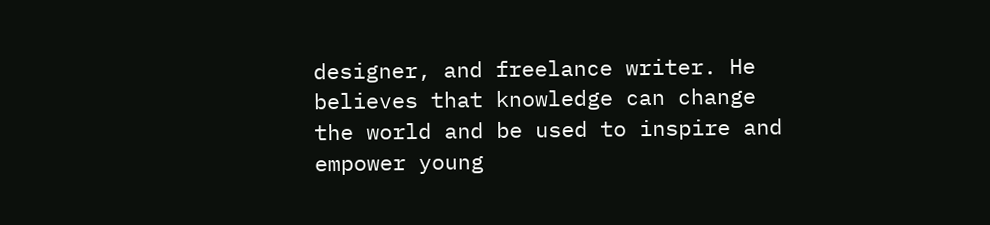designer, and freelance writer. He believes that knowledge can change the world and be used to inspire and empower young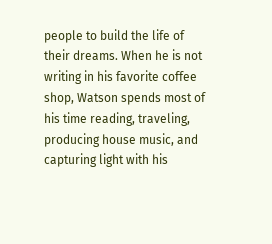people to build the life of their dreams. When he is not writing in his favorite coffee shop, Watson spends most of his time reading, traveling, producing house music, and capturing light with his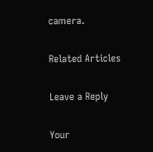camera.

Related Articles

Leave a Reply

Your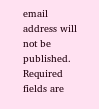email address will not be published. Required fields are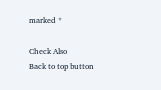marked *

Check Also
Back to top button